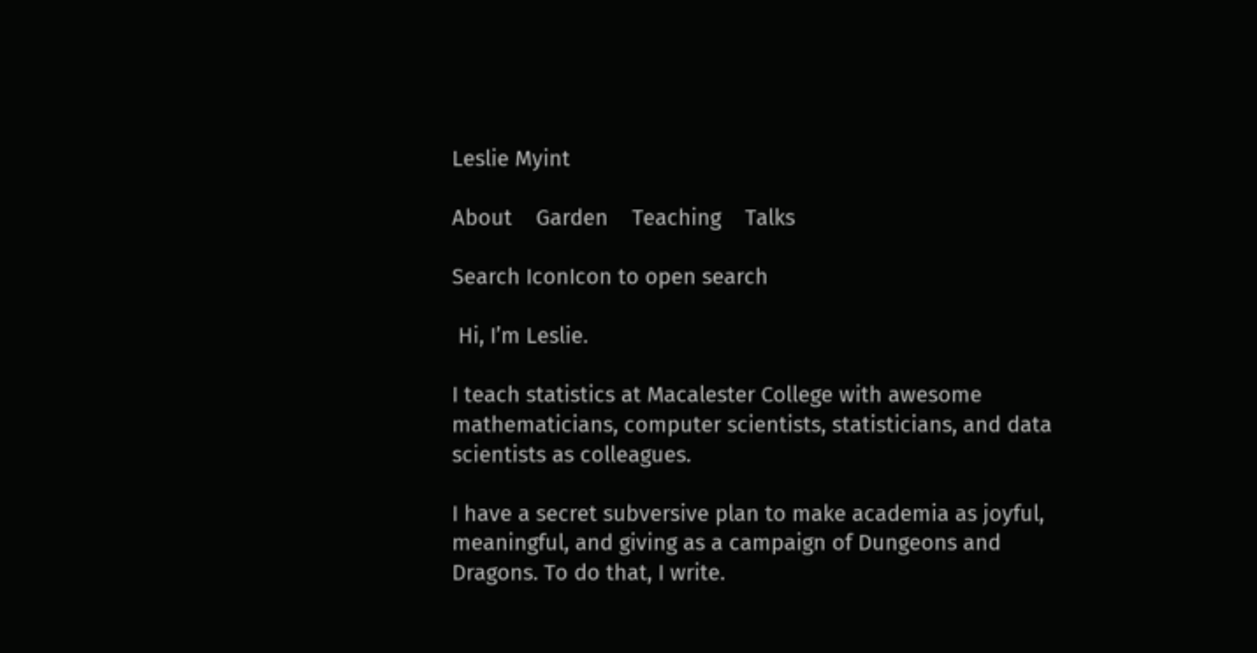Leslie Myint

About    Garden    Teaching    Talks

Search IconIcon to open search

 Hi, I’m Leslie.

I teach statistics at Macalester College with awesome mathematicians, computer scientists, statisticians, and data scientists as colleagues.

I have a secret subversive plan to make academia as joyful, meaningful, and giving as a campaign of Dungeons and Dragons. To do that, I write.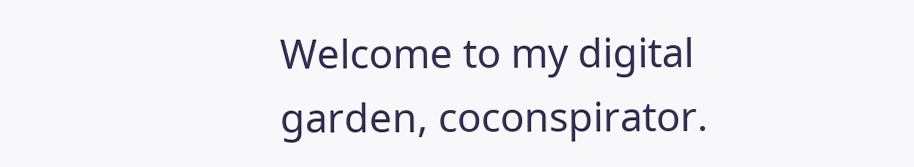Welcome to my digital garden, coconspirator.